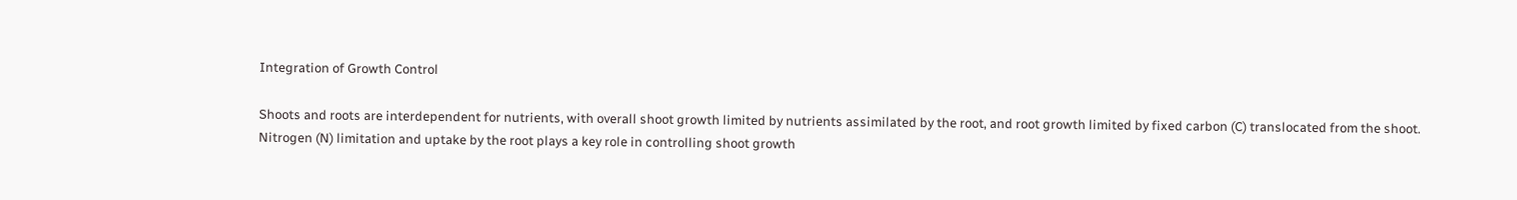Integration of Growth Control

Shoots and roots are interdependent for nutrients, with overall shoot growth limited by nutrients assimilated by the root, and root growth limited by fixed carbon (C) translocated from the shoot. Nitrogen (N) limitation and uptake by the root plays a key role in controlling shoot growth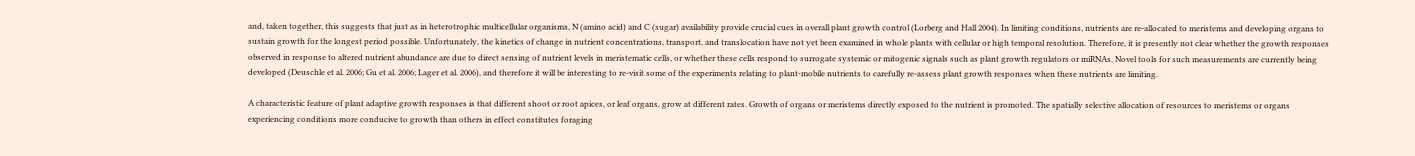and, taken together, this suggests that just as in heterotrophic multicellular organisms, N (amino acid) and C (sugar) availability provide crucial cues in overall plant growth control (Lorberg and Hall 2004). In limiting conditions, nutrients are re-allocated to meristems and developing organs to sustain growth for the longest period possible. Unfortunately, the kinetics of change in nutrient concentrations, transport, and translocation have not yet been examined in whole plants with cellular or high temporal resolution. Therefore, it is presently not clear whether the growth responses observed in response to altered nutrient abundance are due to direct sensing of nutrient levels in meristematic cells, or whether these cells respond to surrogate systemic or mitogenic signals such as plant growth regulators or miRNAs. Novel tools for such measurements are currently being developed (Deuschle et al. 2006; Gu et al. 2006; Lager et al. 2006), and therefore it will be interesting to re-visit some of the experiments relating to plant-mobile nutrients to carefully re-assess plant growth responses when these nutrients are limiting.

A characteristic feature of plant adaptive growth responses is that different shoot or root apices, or leaf organs, grow at different rates. Growth of organs or meristems directly exposed to the nutrient is promoted. The spatially selective allocation of resources to meristems or organs experiencing conditions more conducive to growth than others in effect constitutes foraging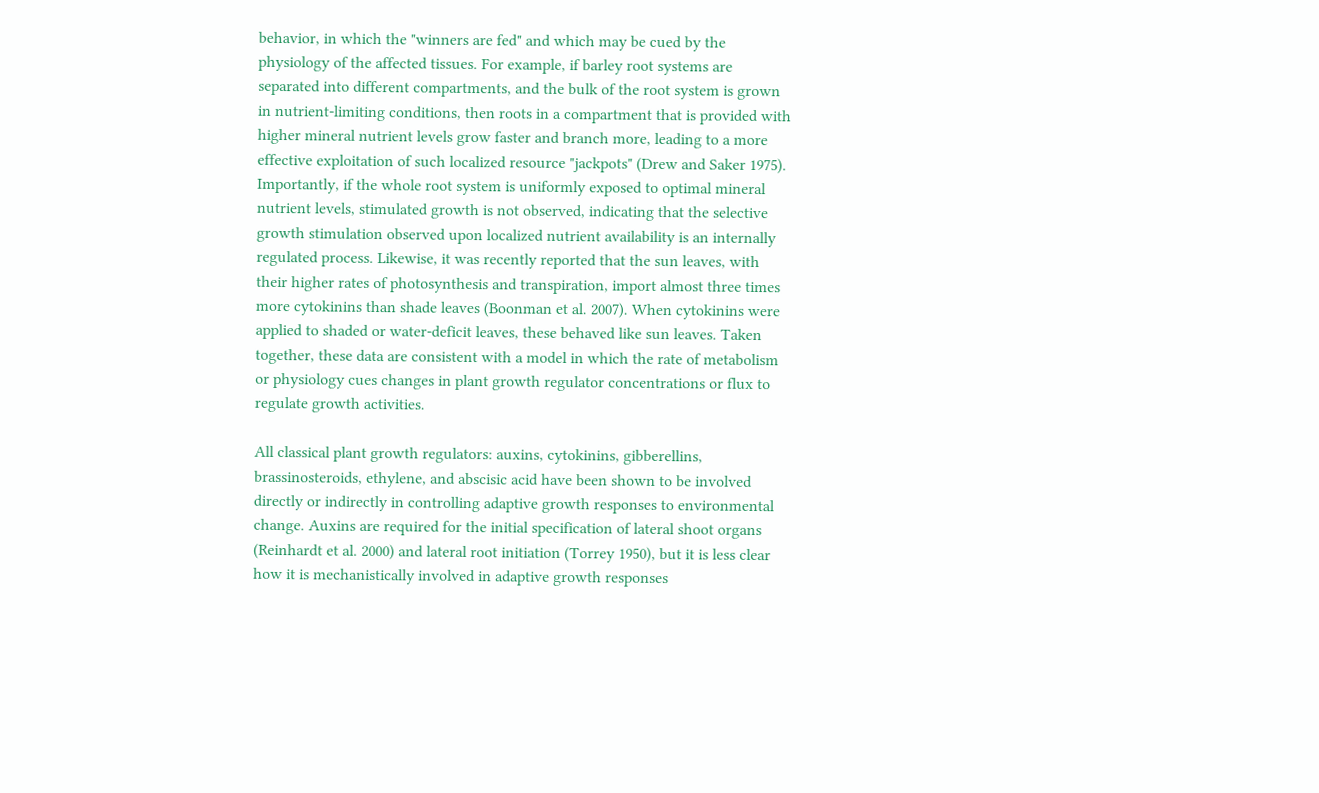behavior, in which the "winners are fed" and which may be cued by the physiology of the affected tissues. For example, if barley root systems are separated into different compartments, and the bulk of the root system is grown in nutrient-limiting conditions, then roots in a compartment that is provided with higher mineral nutrient levels grow faster and branch more, leading to a more effective exploitation of such localized resource "jackpots" (Drew and Saker 1975). Importantly, if the whole root system is uniformly exposed to optimal mineral nutrient levels, stimulated growth is not observed, indicating that the selective growth stimulation observed upon localized nutrient availability is an internally regulated process. Likewise, it was recently reported that the sun leaves, with their higher rates of photosynthesis and transpiration, import almost three times more cytokinins than shade leaves (Boonman et al. 2007). When cytokinins were applied to shaded or water-deficit leaves, these behaved like sun leaves. Taken together, these data are consistent with a model in which the rate of metabolism or physiology cues changes in plant growth regulator concentrations or flux to regulate growth activities.

All classical plant growth regulators: auxins, cytokinins, gibberellins, brassinosteroids, ethylene, and abscisic acid have been shown to be involved directly or indirectly in controlling adaptive growth responses to environmental change. Auxins are required for the initial specification of lateral shoot organs (Reinhardt et al. 2000) and lateral root initiation (Torrey 1950), but it is less clear how it is mechanistically involved in adaptive growth responses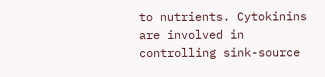to nutrients. Cytokinins are involved in controlling sink-source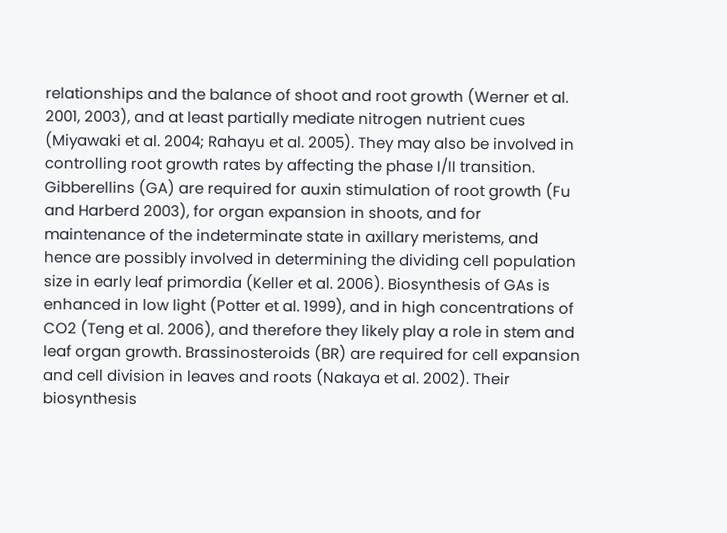relationships and the balance of shoot and root growth (Werner et al. 2001, 2003), and at least partially mediate nitrogen nutrient cues (Miyawaki et al. 2004; Rahayu et al. 2005). They may also be involved in controlling root growth rates by affecting the phase I/II transition. Gibberellins (GA) are required for auxin stimulation of root growth (Fu and Harberd 2003), for organ expansion in shoots, and for maintenance of the indeterminate state in axillary meristems, and hence are possibly involved in determining the dividing cell population size in early leaf primordia (Keller et al. 2006). Biosynthesis of GAs is enhanced in low light (Potter et al. 1999), and in high concentrations of CO2 (Teng et al. 2006), and therefore they likely play a role in stem and leaf organ growth. Brassinosteroids (BR) are required for cell expansion and cell division in leaves and roots (Nakaya et al. 2002). Their biosynthesis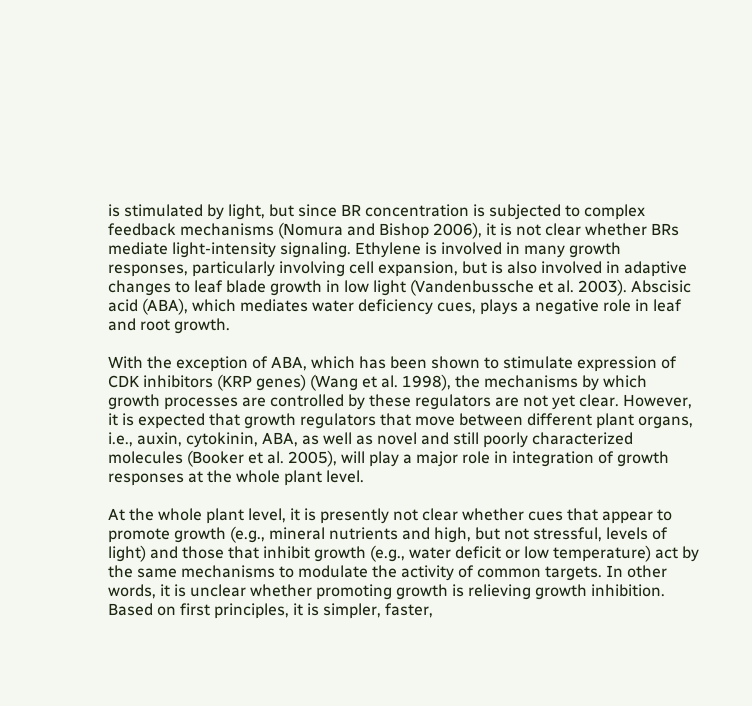is stimulated by light, but since BR concentration is subjected to complex feedback mechanisms (Nomura and Bishop 2006), it is not clear whether BRs mediate light-intensity signaling. Ethylene is involved in many growth responses, particularly involving cell expansion, but is also involved in adaptive changes to leaf blade growth in low light (Vandenbussche et al. 2003). Abscisic acid (ABA), which mediates water deficiency cues, plays a negative role in leaf and root growth.

With the exception of ABA, which has been shown to stimulate expression of CDK inhibitors (KRP genes) (Wang et al. 1998), the mechanisms by which growth processes are controlled by these regulators are not yet clear. However, it is expected that growth regulators that move between different plant organs, i.e., auxin, cytokinin, ABA, as well as novel and still poorly characterized molecules (Booker et al. 2005), will play a major role in integration of growth responses at the whole plant level.

At the whole plant level, it is presently not clear whether cues that appear to promote growth (e.g., mineral nutrients and high, but not stressful, levels of light) and those that inhibit growth (e.g., water deficit or low temperature) act by the same mechanisms to modulate the activity of common targets. In other words, it is unclear whether promoting growth is relieving growth inhibition. Based on first principles, it is simpler, faster,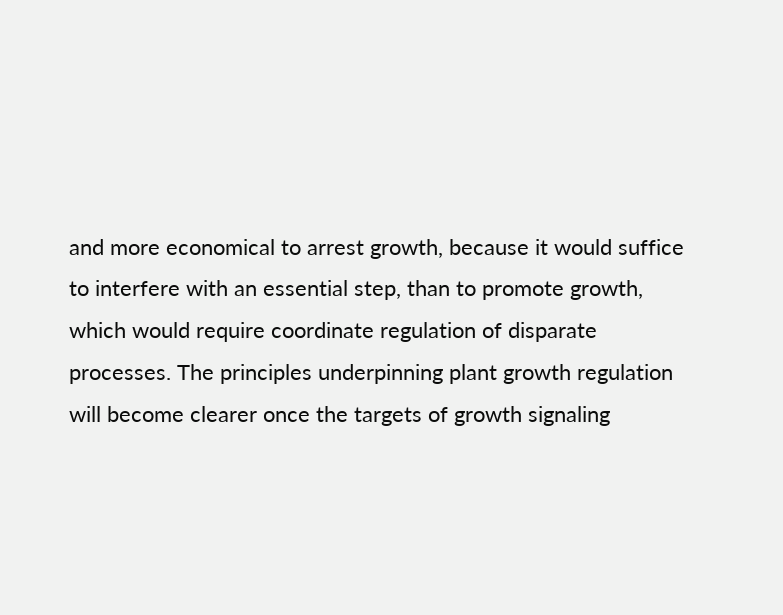and more economical to arrest growth, because it would suffice to interfere with an essential step, than to promote growth, which would require coordinate regulation of disparate processes. The principles underpinning plant growth regulation will become clearer once the targets of growth signaling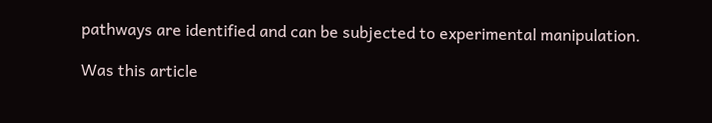pathways are identified and can be subjected to experimental manipulation.

Was this article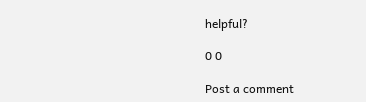helpful?

0 0

Post a comment